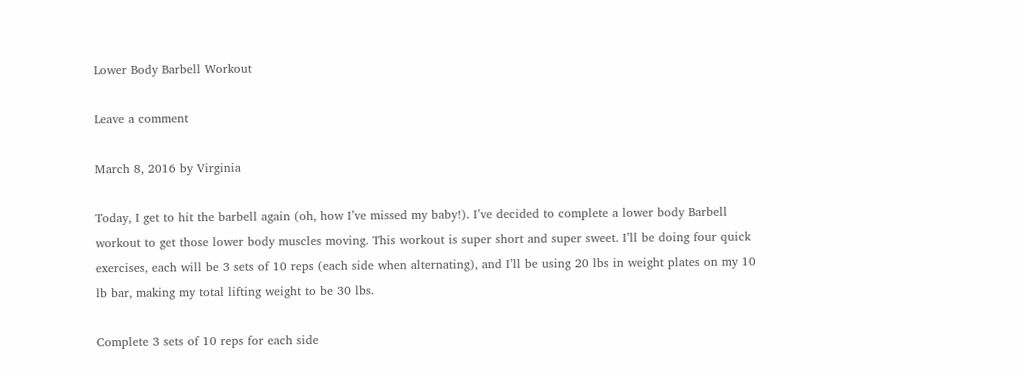Lower Body Barbell Workout

Leave a comment

March 8, 2016 by Virginia

Today, I get to hit the barbell again (oh, how I’ve missed my baby!). I’ve decided to complete a lower body Barbell workout to get those lower body muscles moving. This workout is super short and super sweet. I’ll be doing four quick exercises, each will be 3 sets of 10 reps (each side when alternating), and I’ll be using 20 lbs in weight plates on my 10 lb bar, making my total lifting weight to be 30 lbs.

Complete 3 sets of 10 reps for each side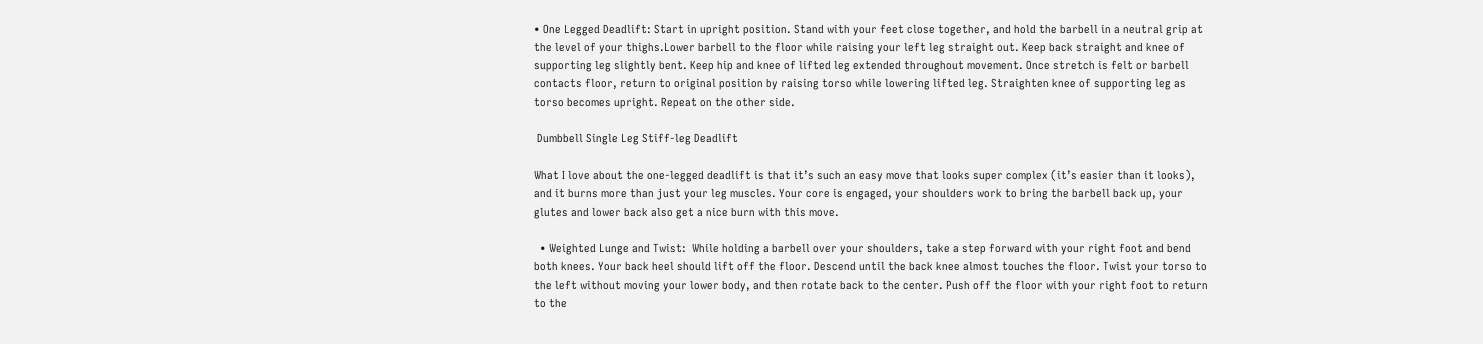• One Legged Deadlift: Start in upright position. Stand with your feet close together, and hold the barbell in a neutral grip at the level of your thighs.Lower barbell to the floor while raising your left leg straight out. Keep back straight and knee of supporting leg slightly bent. Keep hip and knee of lifted leg extended throughout movement. Once stretch is felt or barbell contacts floor, return to original position by raising torso while lowering lifted leg. Straighten knee of supporting leg as torso becomes upright. Repeat on the other side.

 Dumbbell Single Leg Stiff-leg Deadlift

What I love about the one-legged deadlift is that it’s such an easy move that looks super complex (it’s easier than it looks), and it burns more than just your leg muscles. Your core is engaged, your shoulders work to bring the barbell back up, your glutes and lower back also get a nice burn with this move.

  • Weighted Lunge and Twist:  While holding a barbell over your shoulders, take a step forward with your right foot and bend both knees. Your back heel should lift off the floor. Descend until the back knee almost touches the floor. Twist your torso to the left without moving your lower body, and then rotate back to the center. Push off the floor with your right foot to return to the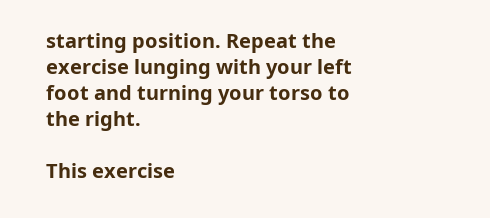starting position. Repeat the exercise lunging with your left foot and turning your torso to the right.

This exercise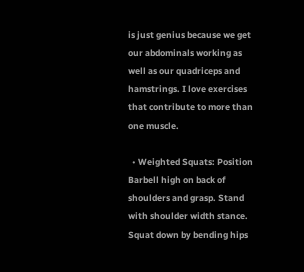is just genius because we get our abdominals working as well as our quadriceps and hamstrings. I love exercises that contribute to more than one muscle.

  • Weighted Squats: Position Barbell high on back of shoulders and grasp. Stand with shoulder width stance. Squat down by bending hips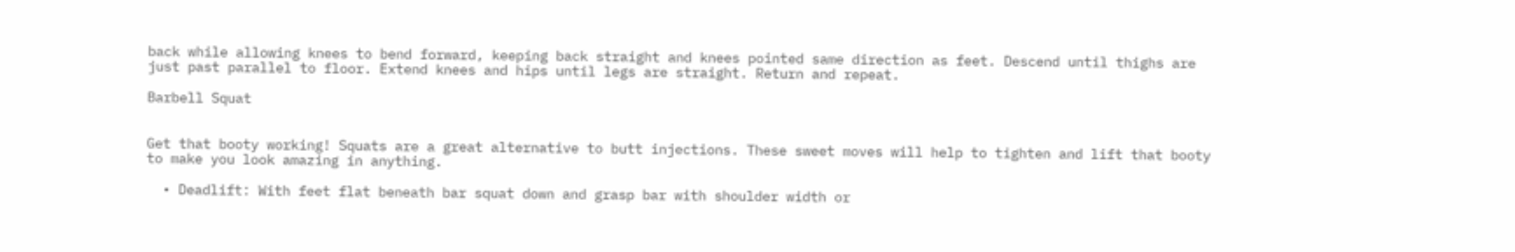back while allowing knees to bend forward, keeping back straight and knees pointed same direction as feet. Descend until thighs are just past parallel to floor. Extend knees and hips until legs are straight. Return and repeat.

Barbell Squat


Get that booty working! Squats are a great alternative to butt injections. These sweet moves will help to tighten and lift that booty to make you look amazing in anything.

  • Deadlift: With feet flat beneath bar squat down and grasp bar with shoulder width or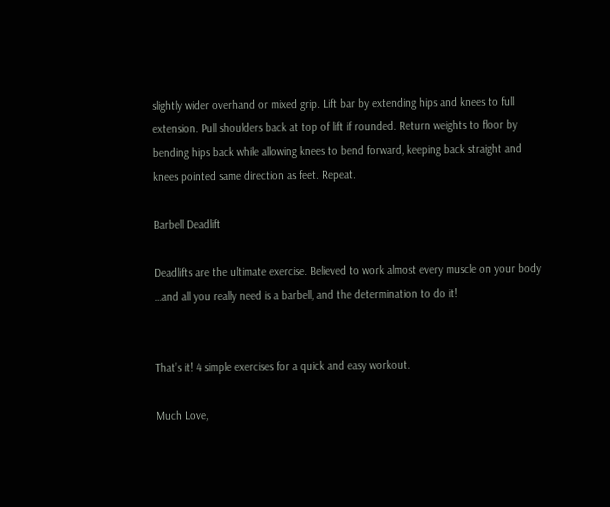slightly wider overhand or mixed grip. Lift bar by extending hips and knees to full extension. Pull shoulders back at top of lift if rounded. Return weights to floor by bending hips back while allowing knees to bend forward, keeping back straight and knees pointed same direction as feet. Repeat.

Barbell Deadlift

Deadlifts are the ultimate exercise. Believed to work almost every muscle on your body …and all you really need is a barbell, and the determination to do it!


That’s it! 4 simple exercises for a quick and easy workout.

Much Love,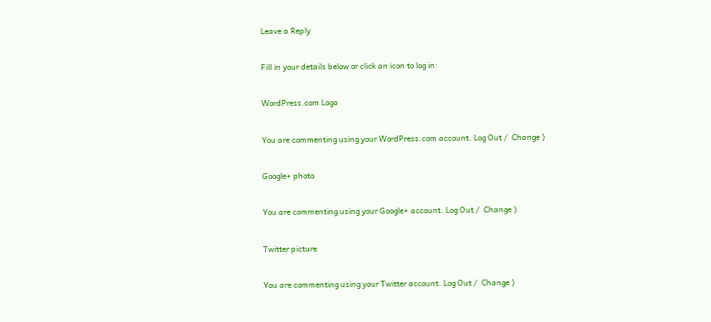Leave a Reply

Fill in your details below or click an icon to log in:

WordPress.com Logo

You are commenting using your WordPress.com account. Log Out /  Change )

Google+ photo

You are commenting using your Google+ account. Log Out /  Change )

Twitter picture

You are commenting using your Twitter account. Log Out /  Change )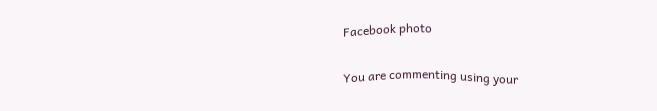Facebook photo

You are commenting using your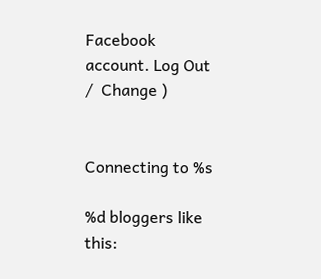Facebook account. Log Out /  Change )


Connecting to %s

%d bloggers like this: